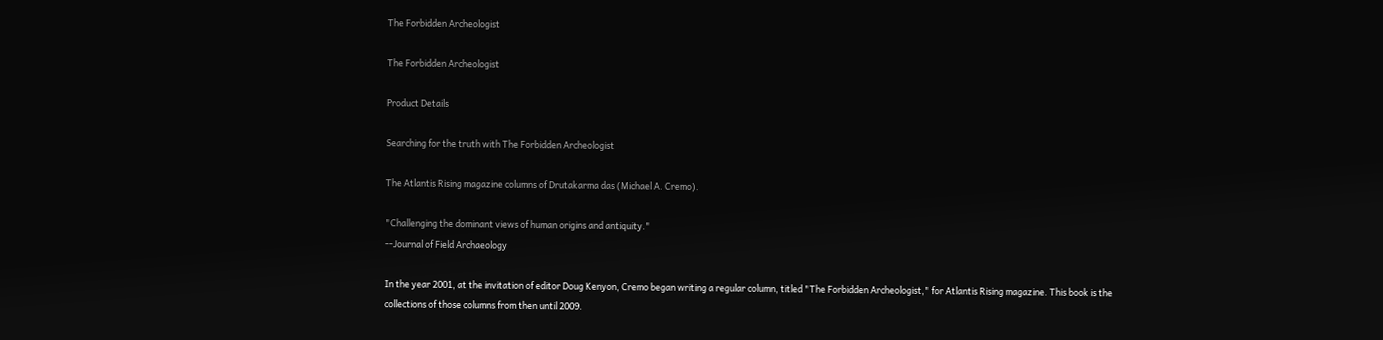The Forbidden Archeologist

The Forbidden Archeologist

Product Details

Searching for the truth with The Forbidden Archeologist

The Atlantis Rising magazine columns of Drutakarma das (Michael A. Cremo).

"Challenging the dominant views of human origins and antiquity."
--Journal of Field Archaeology

In the year 2001, at the invitation of editor Doug Kenyon, Cremo began writing a regular column, titled "The Forbidden Archeologist," for Atlantis Rising magazine. This book is the collections of those columns from then until 2009.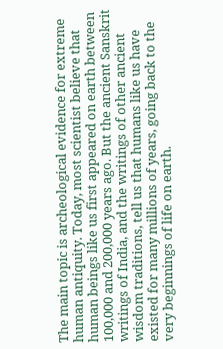The main topic is archeological evidence for extreme human antiquity. Today, most scientist believe that human beings like us first appeared on earth between 100,000 and 200,000 years ago. But the ancient Sanskrit writings of India, and the writings of other ancient wisdom traditions, tell us that humans like us have existed for many millions of years, going back to the very beginnings of life on earth.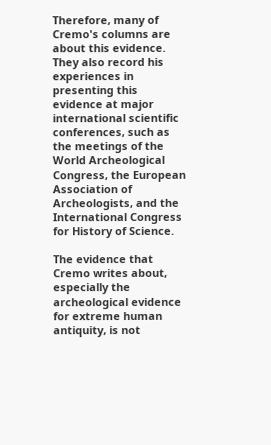Therefore, many of Cremo's columns are about this evidence. They also record his experiences in presenting this evidence at major international scientific conferences, such as the meetings of the World Archeological Congress, the European Association of Archeologists, and the International Congress for History of Science.

The evidence that Cremo writes about, especially the archeological evidence for extreme human antiquity, is not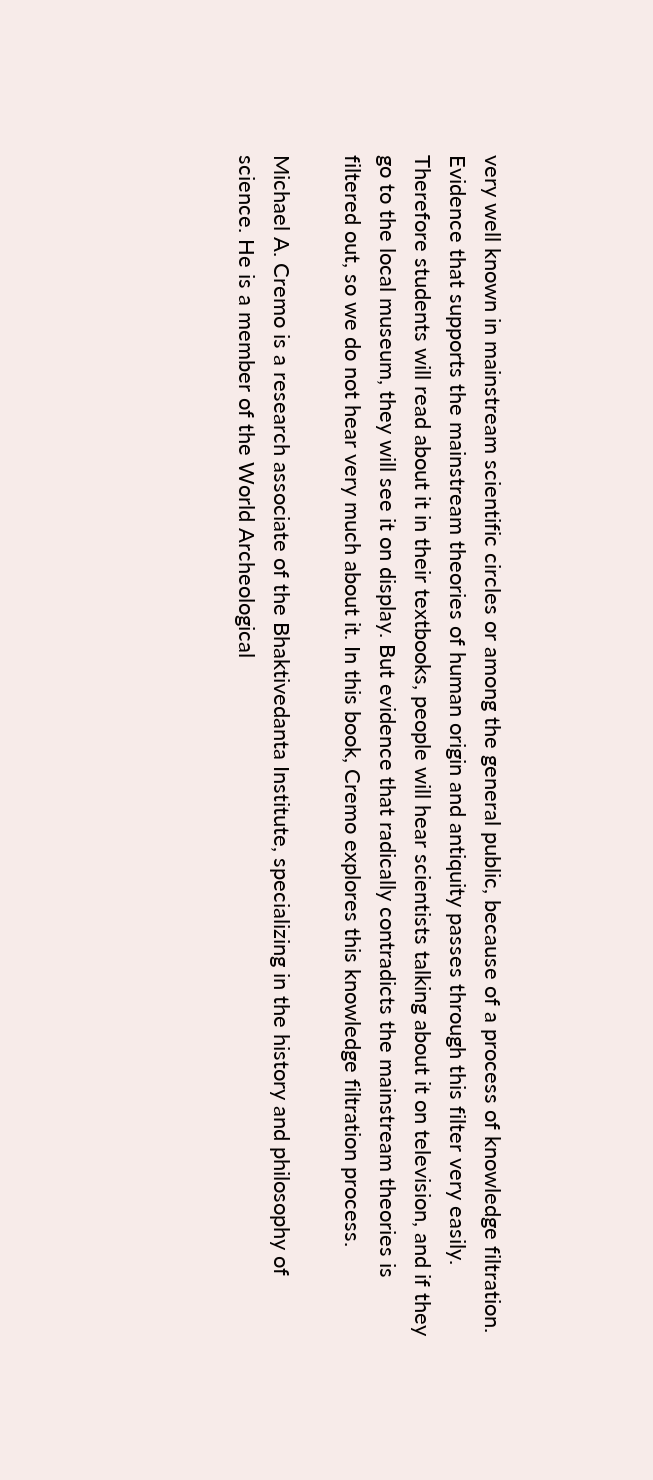very well known in mainstream scientific circles or among the general public, because of a process of knowledge filtration. Evidence that supports the mainstream theories of human origin and antiquity passes through this filter very easily. Therefore students will read about it in their textbooks, people will hear scientists talking about it on television, and if they go to the local museum, they will see it on display. But evidence that radically contradicts the mainstream theories is filtered out, so we do not hear very much about it. In this book, Cremo explores this knowledge filtration process.

Michael A. Cremo is a research associate of the Bhaktivedanta Institute, specializing in the history and philosophy of science. He is a member of the World Archeological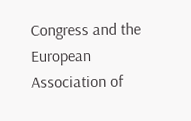Congress and the European Association of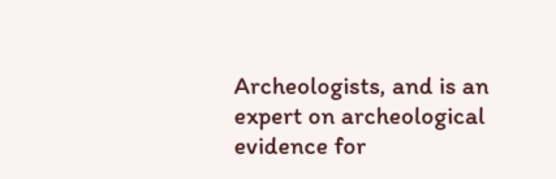Archeologists, and is an expert on archeological evidence for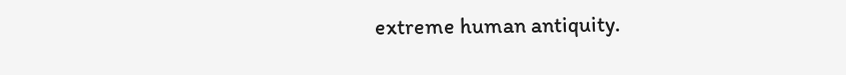extreme human antiquity.